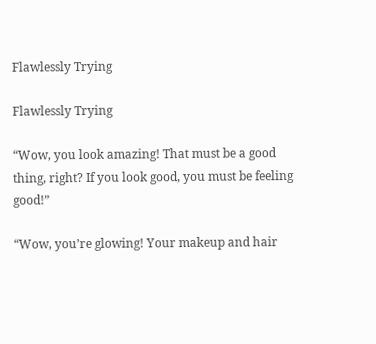Flawlessly Trying

Flawlessly Trying

“Wow, you look amazing! That must be a good thing, right? If you look good, you must be feeling good!”

“Wow, you’re glowing! Your makeup and hair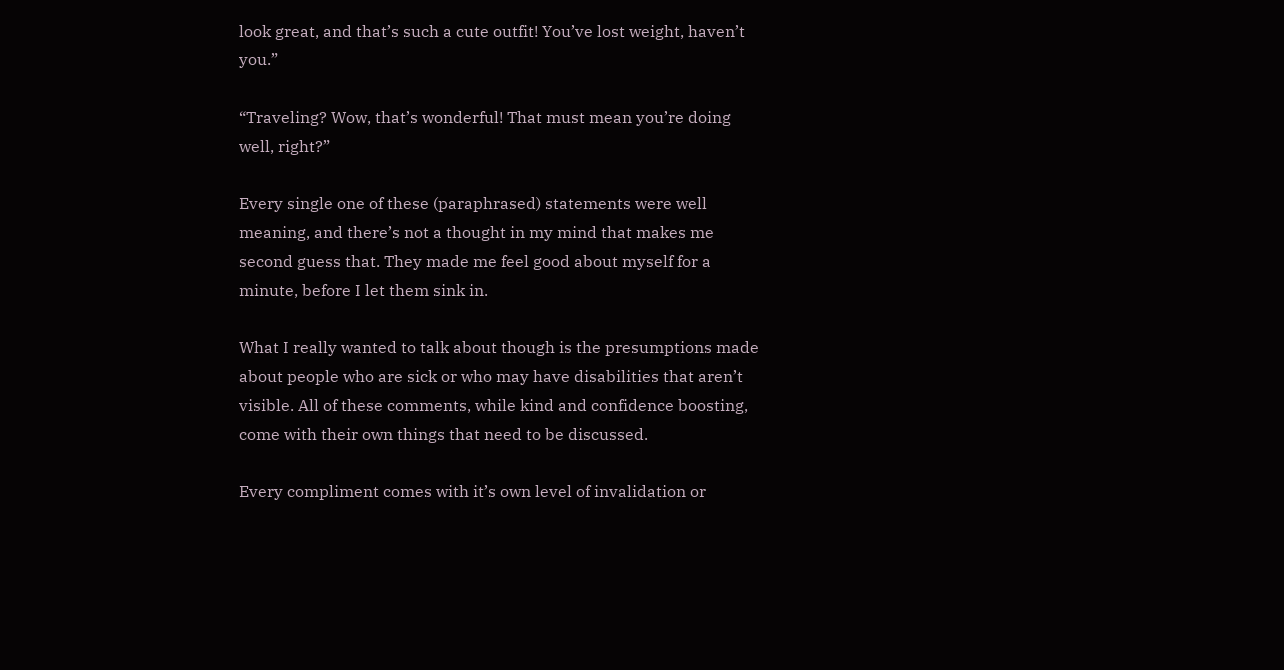look great, and that’s such a cute outfit! You’ve lost weight, haven’t you.”

“Traveling? Wow, that’s wonderful! That must mean you’re doing well, right?”

Every single one of these (paraphrased) statements were well meaning, and there’s not a thought in my mind that makes me second guess that. They made me feel good about myself for a minute, before I let them sink in.

What I really wanted to talk about though is the presumptions made about people who are sick or who may have disabilities that aren’t visible. All of these comments, while kind and confidence boosting, come with their own things that need to be discussed.

Every compliment comes with it’s own level of invalidation or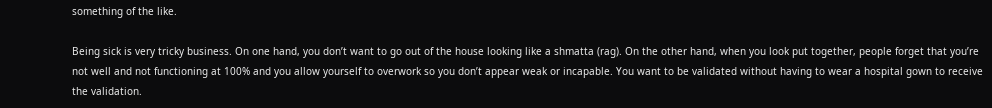something of the like.

Being sick is very tricky business. On one hand, you don’t want to go out of the house looking like a shmatta (rag). On the other hand, when you look put together, people forget that you’re not well and not functioning at 100% and you allow yourself to overwork so you don’t appear weak or incapable. You want to be validated without having to wear a hospital gown to receive the validation.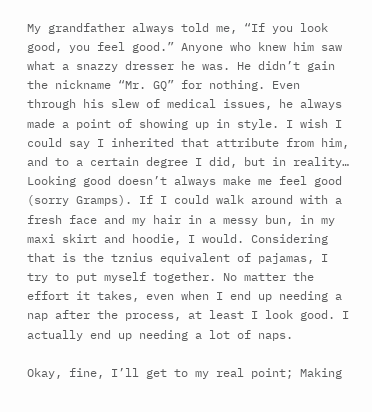My grandfather always told me, “If you look good, you feel good.” Anyone who knew him saw what a snazzy dresser he was. He didn’t gain the nickname “Mr. GQ” for nothing. Even through his slew of medical issues, he always made a point of showing up in style. I wish I could say I inherited that attribute from him, and to a certain degree I did, but in reality… Looking good doesn’t always make me feel good (sorry Gramps). If I could walk around with a fresh face and my hair in a messy bun, in my maxi skirt and hoodie, I would. Considering that is the tznius equivalent of pajamas, I try to put myself together. No matter the effort it takes, even when I end up needing a nap after the process, at least I look good. I actually end up needing a lot of naps.

Okay, fine, I’ll get to my real point; Making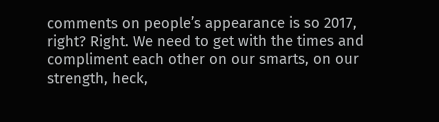comments on people’s appearance is so 2017, right? Right. We need to get with the times and compliment each other on our smarts, on our strength, heck,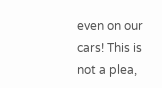even on our cars! This is not a plea,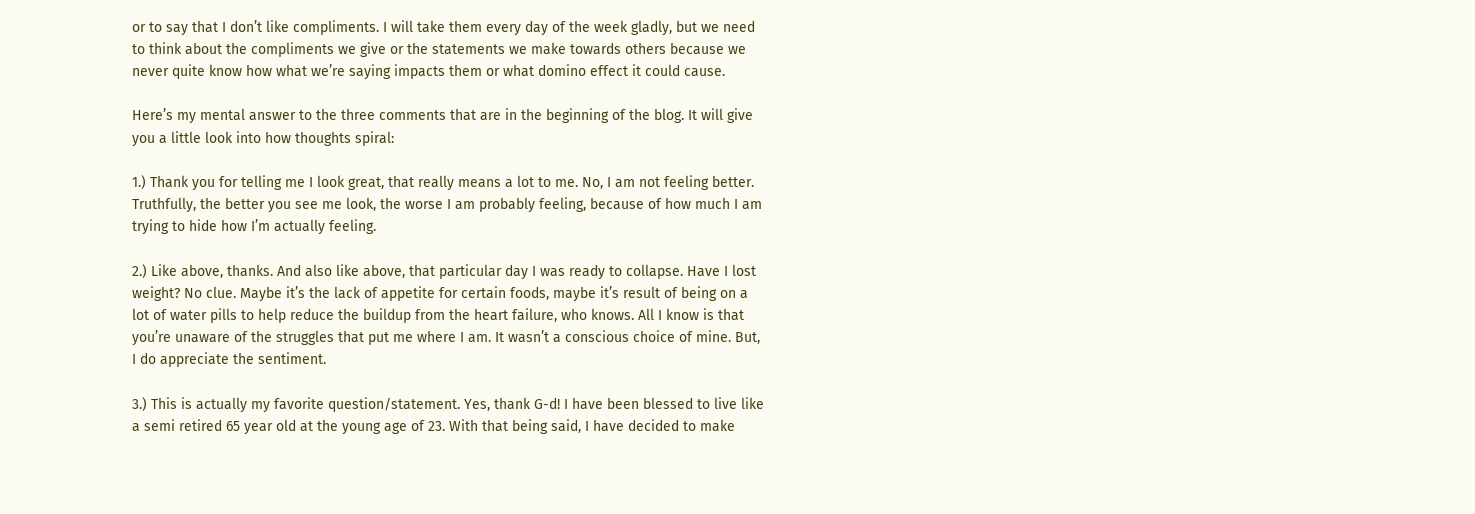or to say that I don’t like compliments. I will take them every day of the week gladly, but we need to think about the compliments we give or the statements we make towards others because we never quite know how what we’re saying impacts them or what domino effect it could cause.

Here’s my mental answer to the three comments that are in the beginning of the blog. It will give you a little look into how thoughts spiral:

1.) Thank you for telling me I look great, that really means a lot to me. No, I am not feeling better. Truthfully, the better you see me look, the worse I am probably feeling, because of how much I am trying to hide how I’m actually feeling.

2.) Like above, thanks. And also like above, that particular day I was ready to collapse. Have I lost weight? No clue. Maybe it’s the lack of appetite for certain foods, maybe it’s result of being on a lot of water pills to help reduce the buildup from the heart failure, who knows. All I know is that you’re unaware of the struggles that put me where I am. It wasn’t a conscious choice of mine. But, I do appreciate the sentiment.

3.) This is actually my favorite question/statement. Yes, thank G-d! I have been blessed to live like a semi retired 65 year old at the young age of 23. With that being said, I have decided to make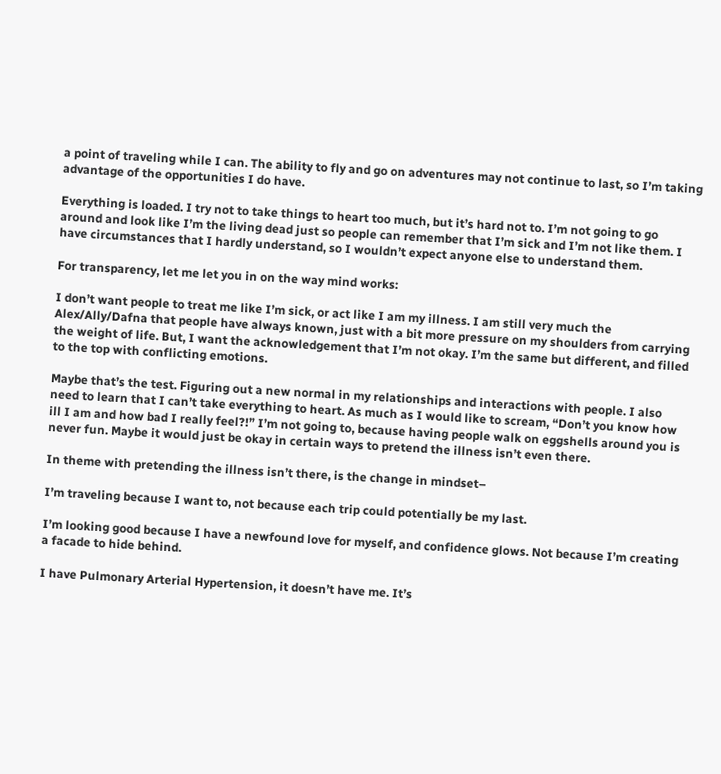a point of traveling while I can. The ability to fly and go on adventures may not continue to last, so I’m taking advantage of the opportunities I do have.

Everything is loaded. I try not to take things to heart too much, but it’s hard not to. I’m not going to go around and look like I’m the living dead just so people can remember that I’m sick and I’m not like them. I have circumstances that I hardly understand, so I wouldn’t expect anyone else to understand them.

For transparency, let me let you in on the way mind works:

I don’t want people to treat me like I’m sick, or act like I am my illness. I am still very much the Alex/Ally/Dafna that people have always known, just with a bit more pressure on my shoulders from carrying the weight of life. But, I want the acknowledgement that I’m not okay. I’m the same but different, and filled to the top with conflicting emotions.

Maybe that’s the test. Figuring out a new normal in my relationships and interactions with people. I also need to learn that I can’t take everything to heart. As much as I would like to scream, “Don’t you know how ill I am and how bad I really feel?!” I’m not going to, because having people walk on eggshells around you is never fun. Maybe it would just be okay in certain ways to pretend the illness isn’t even there.

In theme with pretending the illness isn’t there, is the change in mindset–

I’m traveling because I want to, not because each trip could potentially be my last.

I’m looking good because I have a newfound love for myself, and confidence glows. Not because I’m creating a facade to hide behind.

I have Pulmonary Arterial Hypertension, it doesn’t have me. It’s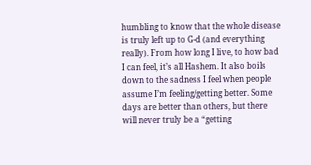humbling to know that the whole disease is truly left up to G-d (and everything really). From how long I live, to how bad I can feel, it’s all Hashem. It also boils down to the sadness I feel when people assume I’m feeling/getting better. Some days are better than others, but there will never truly be a “getting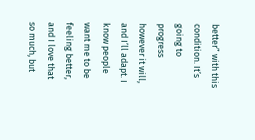better” with this condition. It’s going to progress however it will, and I’ll adapt. I know people want me to be feeling better, and I love that so much, but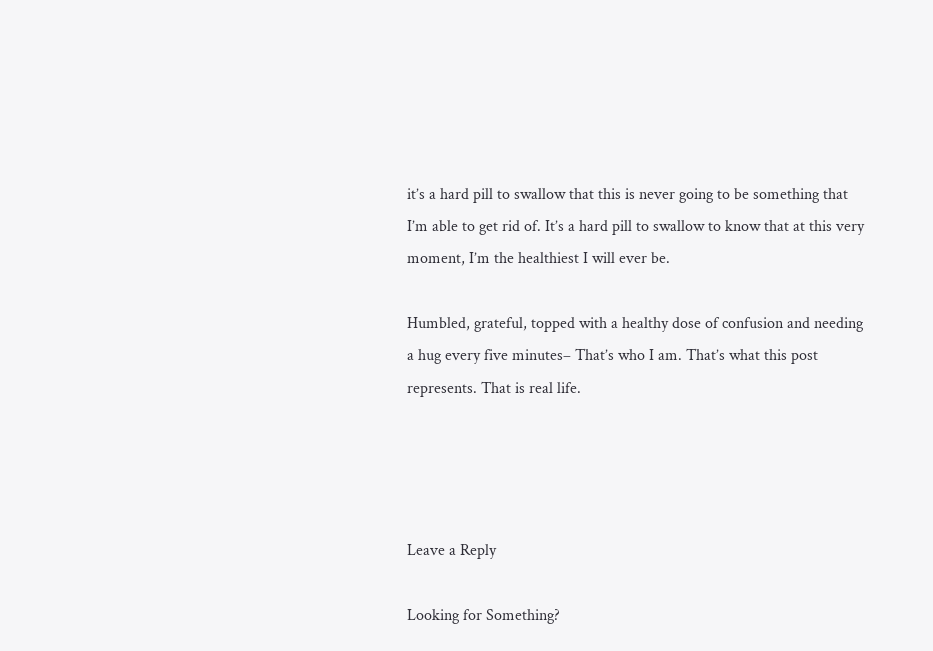it’s a hard pill to swallow that this is never going to be something that I’m able to get rid of. It’s a hard pill to swallow to know that at this very moment, I’m the healthiest I will ever be.

Humbled, grateful, topped with a healthy dose of confusion and needing a hug every five minutes– That’s who I am. That’s what this post represents. That is real life.




Leave a Reply

Looking for Something?